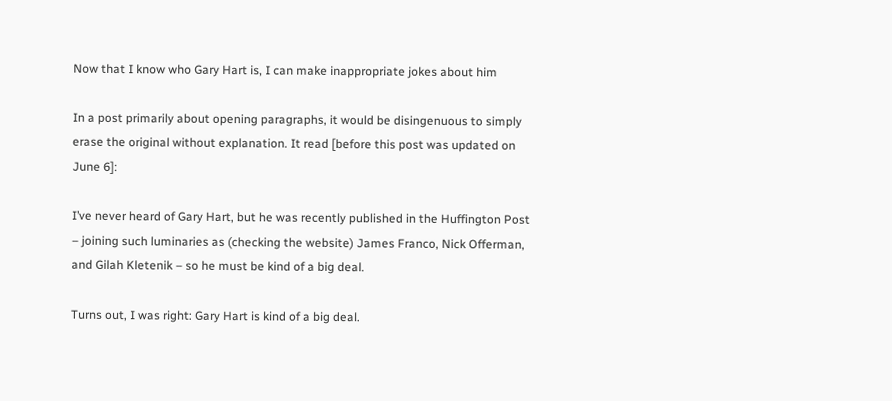Now that I know who Gary Hart is, I can make inappropriate jokes about him

In a post primarily about opening paragraphs, it would be disingenuous to simply erase the original without explanation. It read [before this post was updated on June 6]:

I’ve never heard of Gary Hart, but he was recently published in the Huffington Post – joining such luminaries as (checking the website) James Franco, Nick Offerman, and Gilah Kletenik – so he must be kind of a big deal.

Turns out, I was right: Gary Hart is kind of a big deal.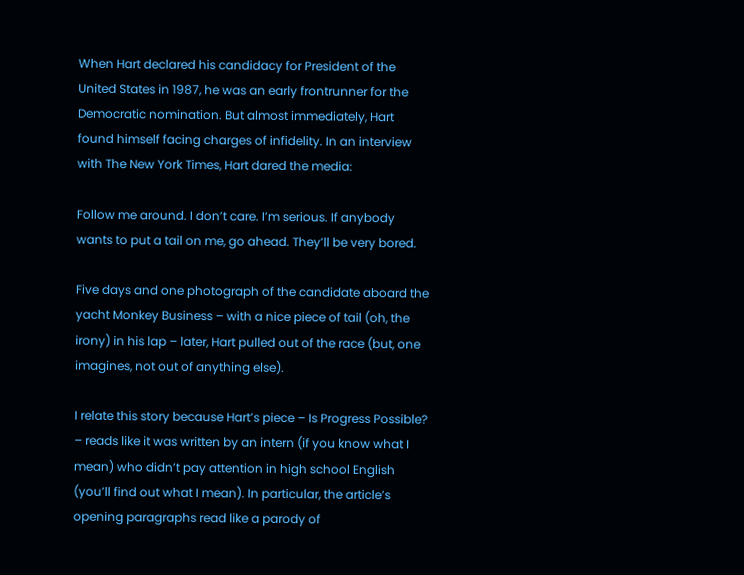When Hart declared his candidacy for President of the United States in 1987, he was an early frontrunner for the Democratic nomination. But almost immediately, Hart found himself facing charges of infidelity. In an interview with The New York Times, Hart dared the media:

Follow me around. I don’t care. I’m serious. If anybody wants to put a tail on me, go ahead. They’ll be very bored.

Five days and one photograph of the candidate aboard the yacht Monkey Business – with a nice piece of tail (oh, the irony) in his lap – later, Hart pulled out of the race (but, one imagines, not out of anything else).

I relate this story because Hart’s piece – Is Progress Possible? – reads like it was written by an intern (if you know what I mean) who didn’t pay attention in high school English (you’ll find out what I mean). In particular, the article’s opening paragraphs read like a parody of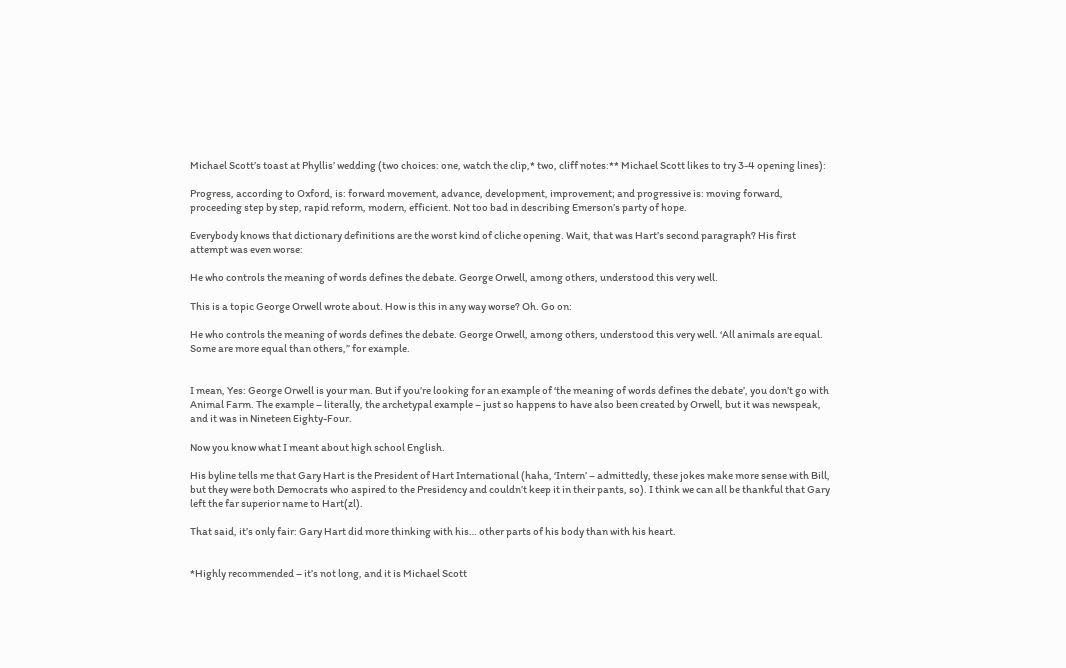Michael Scott’s toast at Phyllis’ wedding (two choices: one, watch the clip,* two, cliff notes:** Michael Scott likes to try 3-4 opening lines):

Progress, according to Oxford, is: forward movement, advance, development, improvement; and progressive is: moving forward, proceeding step by step, rapid reform, modern, efficient. Not too bad in describing Emerson’s party of hope.

Everybody knows that dictionary definitions are the worst kind of cliche opening. Wait, that was Hart’s second paragraph? His first attempt was even worse:

He who controls the meaning of words defines the debate. George Orwell, among others, understood this very well.

This is a topic George Orwell wrote about. How is this in any way worse? Oh. Go on:

He who controls the meaning of words defines the debate. George Orwell, among others, understood this very well. ‘All animals are equal. Some are more equal than others,” for example.


I mean, Yes: George Orwell is your man. But if you’re looking for an example of ‘the meaning of words defines the debate’, you don’t go with Animal Farm. The example – literally, the archetypal example – just so happens to have also been created by Orwell, but it was newspeak, and it was in Nineteen Eighty-Four.

Now you know what I meant about high school English.

His byline tells me that Gary Hart is the President of Hart International (haha, ‘Intern’ – admittedly, these jokes make more sense with Bill, but they were both Democrats who aspired to the Presidency and couldn’t keep it in their pants, so). I think we can all be thankful that Gary left the far superior name to Hart(zl).

That said, it’s only fair: Gary Hart did more thinking with his… other parts of his body than with his heart.


*Highly recommended – it’s not long, and it is Michael Scott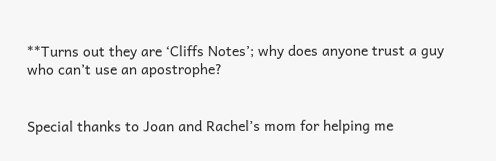**Turns out they are ‘Cliffs Notes’; why does anyone trust a guy who can’t use an apostrophe?


Special thanks to Joan and Rachel’s mom for helping me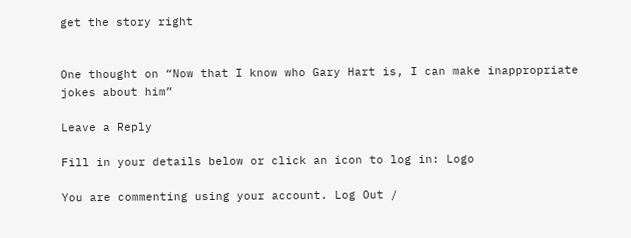get the story right


One thought on “Now that I know who Gary Hart is, I can make inappropriate jokes about him”

Leave a Reply

Fill in your details below or click an icon to log in: Logo

You are commenting using your account. Log Out /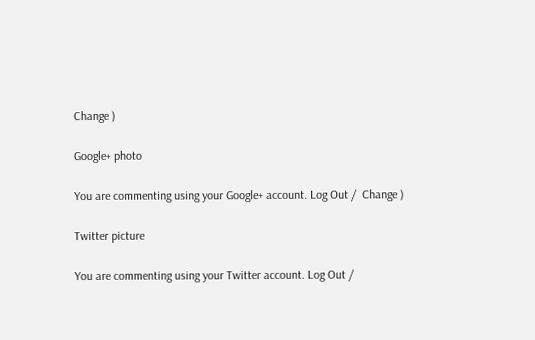Change )

Google+ photo

You are commenting using your Google+ account. Log Out /  Change )

Twitter picture

You are commenting using your Twitter account. Log Out /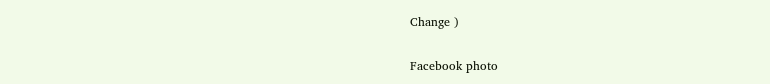Change )

Facebook photo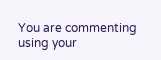You are commenting using your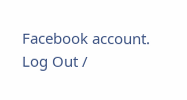Facebook account. Log Out /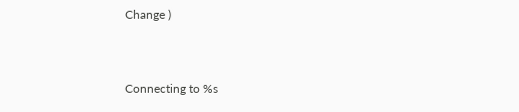Change )


Connecting to %s